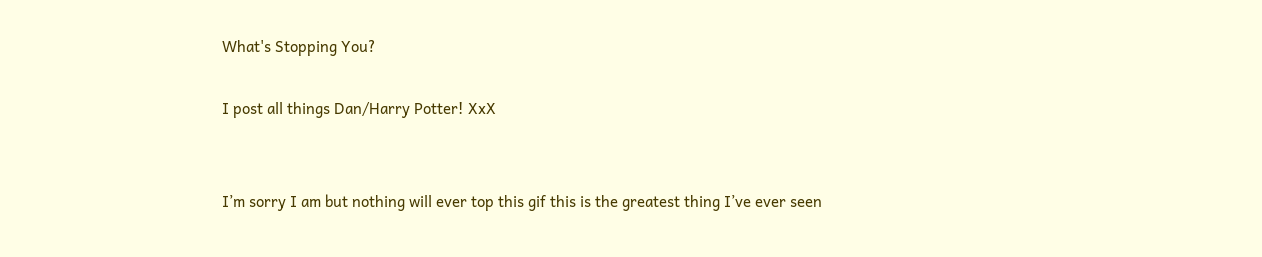What's Stopping You?

I post all things Dan/Harry Potter! XxX


I’m sorry I am but nothing will ever top this gif this is the greatest thing I’ve ever seen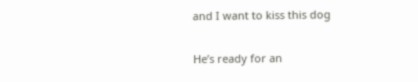and I want to kiss this dog

He’s ready for an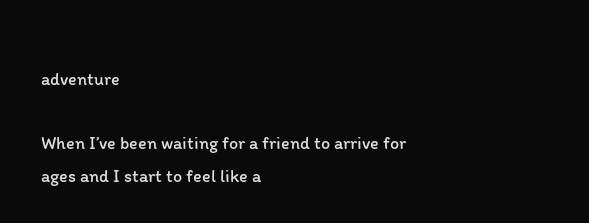adventure

When I’ve been waiting for a friend to arrive for ages and I start to feel like a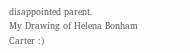disappointed parent.
My Drawing of Helena Bonham Carter :)